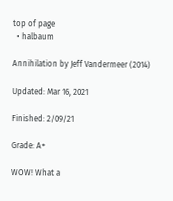top of page
  • halbaum

Annihilation by Jeff Vandermeer (2014)

Updated: Mar 16, 2021

Finished: 2/09/21

Grade: A+

WOW! What a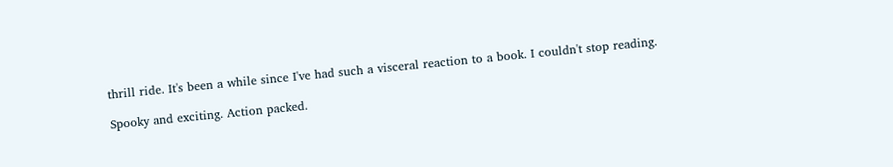thrill ride. It's been a while since I've had such a visceral reaction to a book. I couldn't stop reading.

Spooky and exciting. Action packed.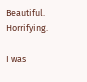Beautiful. Horrifying.

I was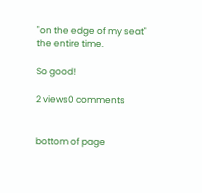"on the edge of my seat" the entire time.

So good!

2 views0 comments


bottom of page